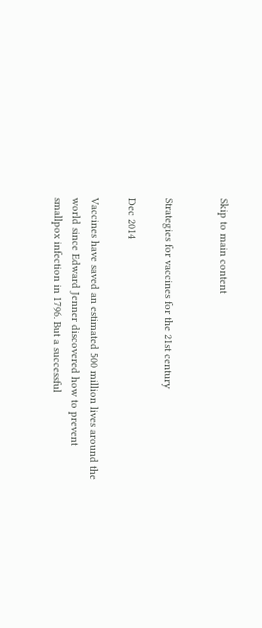Skip to main content


Strategies for vaccines for the 21st century

Dec 2014

Vaccines have saved an estimated 500 million lives around the world since Edward Jenner discovered how to prevent smallpox infection in 1796. But a successful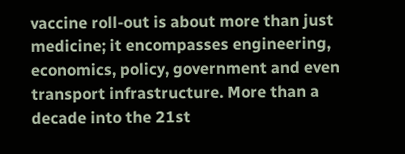vaccine roll-out is about more than just medicine; it encompasses engineering, economics, policy, government and even transport infrastructure. More than a decade into the 21st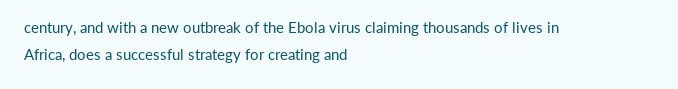century, and with a new outbreak of the Ebola virus claiming thousands of lives in Africa, does a successful strategy for creating and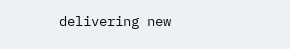delivering new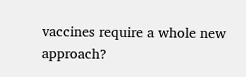vaccines require a whole new approach?